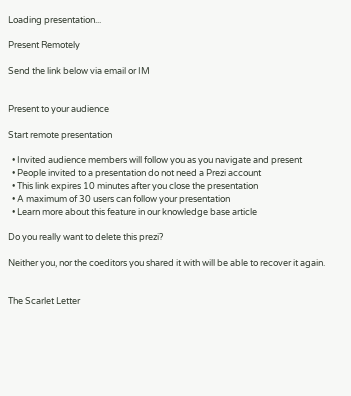Loading presentation...

Present Remotely

Send the link below via email or IM


Present to your audience

Start remote presentation

  • Invited audience members will follow you as you navigate and present
  • People invited to a presentation do not need a Prezi account
  • This link expires 10 minutes after you close the presentation
  • A maximum of 30 users can follow your presentation
  • Learn more about this feature in our knowledge base article

Do you really want to delete this prezi?

Neither you, nor the coeditors you shared it with will be able to recover it again.


The Scarlet Letter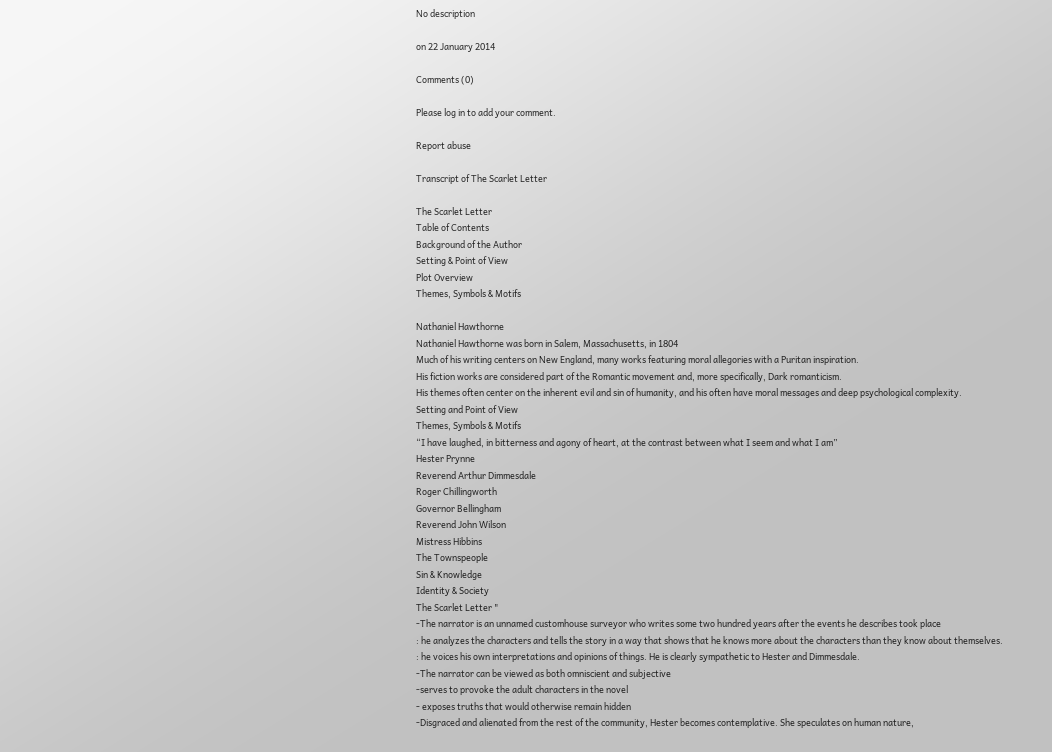No description

on 22 January 2014

Comments (0)

Please log in to add your comment.

Report abuse

Transcript of The Scarlet Letter

The Scarlet Letter
Table of Contents
Background of the Author
Setting & Point of View
Plot Overview
Themes, Symbols & Motifs

Nathaniel Hawthorne
Nathaniel Hawthorne was born in Salem, Massachusetts, in 1804
Much of his writing centers on New England, many works featuring moral allegories with a Puritan inspiration.
His fiction works are considered part of the Romantic movement and, more specifically, Dark romanticism.
His themes often center on the inherent evil and sin of humanity, and his often have moral messages and deep psychological complexity.
Setting and Point of View
Themes, Symbols & Motifs
“I have laughed, in bitterness and agony of heart, at the contrast between what I seem and what I am”
Hester Prynne
Reverend Arthur Dimmesdale
Roger Chillingworth
Governor Bellingham
Reverend John Wilson
Mistress Hibbins
The Townspeople
Sin & Knowledge
Identity & Society
The Scarlet Letter "
-The narrator is an unnamed customhouse surveyor who writes some two hundred years after the events he describes took place
: he analyzes the characters and tells the story in a way that shows that he knows more about the characters than they know about themselves.
: he voices his own interpretations and opinions of things. He is clearly sympathetic to Hester and Dimmesdale.
-The narrator can be viewed as both omniscient and subjective
-serves to provoke the adult characters in the novel
- exposes truths that would otherwise remain hidden
-Disgraced and alienated from the rest of the community, Hester becomes contemplative. She speculates on human nature,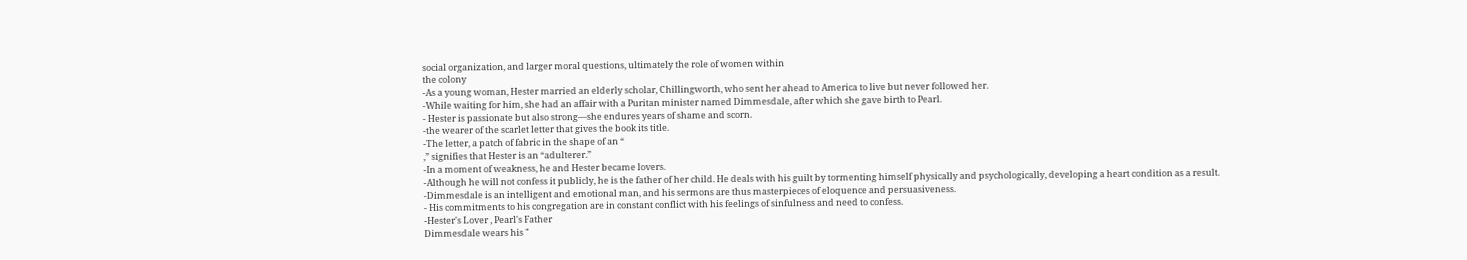social organization, and larger moral questions, ultimately the role of women within
the colony
-As a young woman, Hester married an elderly scholar, Chillingworth, who sent her ahead to America to live but never followed her.
-While waiting for him, she had an affair with a Puritan minister named Dimmesdale, after which she gave birth to Pearl.
- Hester is passionate but also strong—she endures years of shame and scorn.
-the wearer of the scarlet letter that gives the book its title.
-The letter, a patch of fabric in the shape of an “
,” signifies that Hester is an “adulterer.”
-In a moment of weakness, he and Hester became lovers.
-Although he will not confess it publicly, he is the father of her child. He deals with his guilt by tormenting himself physically and psychologically, developing a heart condition as a result.
-Dimmesdale is an intelligent and emotional man, and his sermons are thus masterpieces of eloquence and persuasiveness.
- His commitments to his congregation are in constant conflict with his feelings of sinfulness and need to confess.
-Hester's Lover , Pearl's Father
Dimmesdale wears his "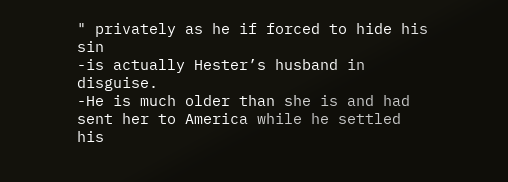" privately as he if forced to hide his sin
-is actually Hester’s husband in disguise.
-He is much older than she is and had sent her to America while he settled his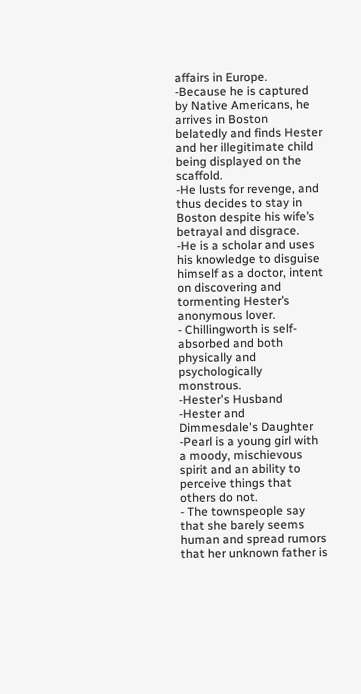affairs in Europe.
-Because he is captured by Native Americans, he arrives in Boston belatedly and finds Hester and her illegitimate child being displayed on the scaffold.
-He lusts for revenge, and thus decides to stay in Boston despite his wife’s betrayal and disgrace.
-He is a scholar and uses his knowledge to disguise himself as a doctor, intent on discovering and tormenting Hester’s anonymous lover.
- Chillingworth is self-absorbed and both physically and psychologically monstrous.
-Hester's Husband
-Hester and Dimmesdale's Daughter
-Pearl is a young girl with a moody, mischievous spirit and an ability to perceive things that others do not.
- The townspeople say that she barely seems human and spread rumors that her unknown father is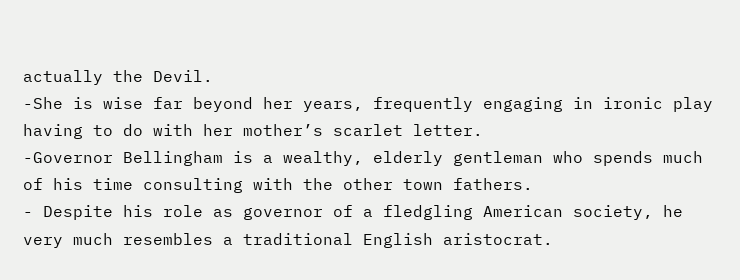actually the Devil.
-She is wise far beyond her years, frequently engaging in ironic play having to do with her mother’s scarlet letter.
-Governor Bellingham is a wealthy, elderly gentleman who spends much of his time consulting with the other town fathers.
- Despite his role as governor of a fledgling American society, he very much resembles a traditional English aristocrat.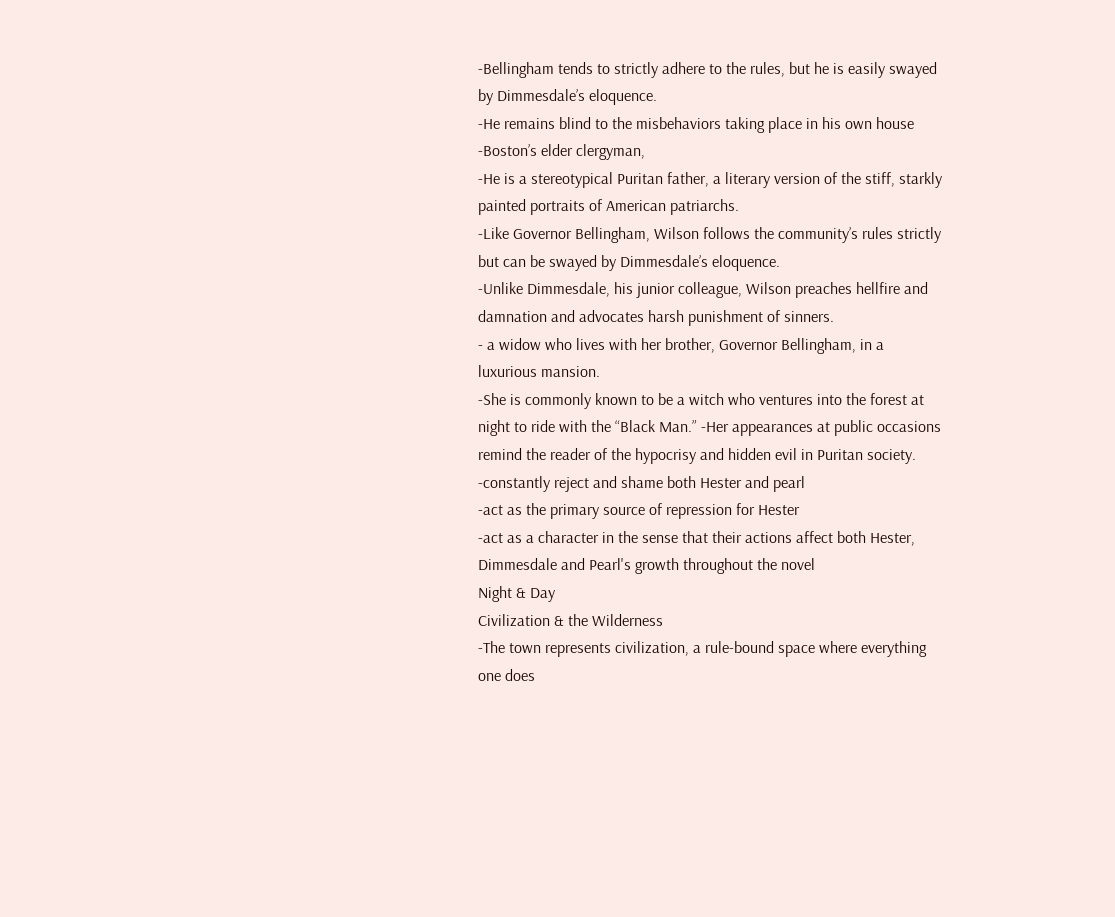-Bellingham tends to strictly adhere to the rules, but he is easily swayed by Dimmesdale’s eloquence.
-He remains blind to the misbehaviors taking place in his own house
-Boston’s elder clergyman,
-He is a stereotypical Puritan father, a literary version of the stiff, starkly painted portraits of American patriarchs.
-Like Governor Bellingham, Wilson follows the community’s rules strictly but can be swayed by Dimmesdale’s eloquence.
-Unlike Dimmesdale, his junior colleague, Wilson preaches hellfire and damnation and advocates harsh punishment of sinners.
- a widow who lives with her brother, Governor Bellingham, in a luxurious mansion.
-She is commonly known to be a witch who ventures into the forest at night to ride with the “Black Man.” -Her appearances at public occasions remind the reader of the hypocrisy and hidden evil in Puritan society.
-constantly reject and shame both Hester and pearl
-act as the primary source of repression for Hester
-act as a character in the sense that their actions affect both Hester, Dimmesdale and Pearl's growth throughout the novel
Night & Day
Civilization & the Wilderness
-The town represents civilization, a rule-bound space where everything one does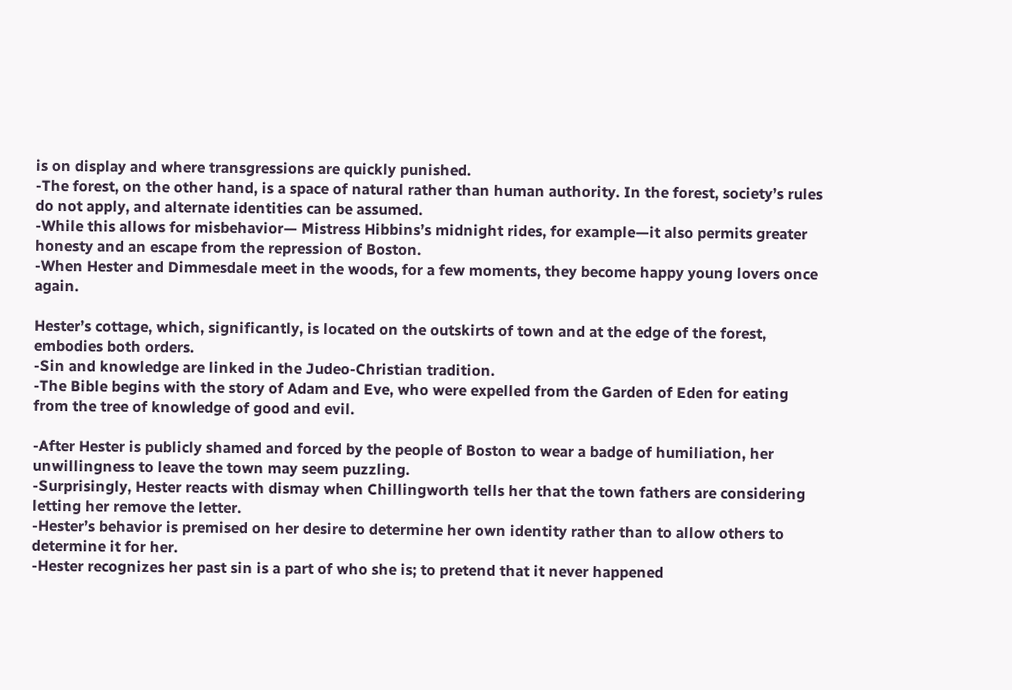is on display and where transgressions are quickly punished.
-The forest, on the other hand, is a space of natural rather than human authority. In the forest, society’s rules do not apply, and alternate identities can be assumed.
-While this allows for misbehavior— Mistress Hibbins’s midnight rides, for example—it also permits greater honesty and an escape from the repression of Boston.
-When Hester and Dimmesdale meet in the woods, for a few moments, they become happy young lovers once again.

Hester’s cottage, which, significantly, is located on the outskirts of town and at the edge of the forest, embodies both orders.
-Sin and knowledge are linked in the Judeo-Christian tradition.
-The Bible begins with the story of Adam and Eve, who were expelled from the Garden of Eden for eating from the tree of knowledge of good and evil.

-After Hester is publicly shamed and forced by the people of Boston to wear a badge of humiliation, her unwillingness to leave the town may seem puzzling.
-Surprisingly, Hester reacts with dismay when Chillingworth tells her that the town fathers are considering letting her remove the letter.
-Hester’s behavior is premised on her desire to determine her own identity rather than to allow others to determine it for her.
-Hester recognizes her past sin is a part of who she is; to pretend that it never happened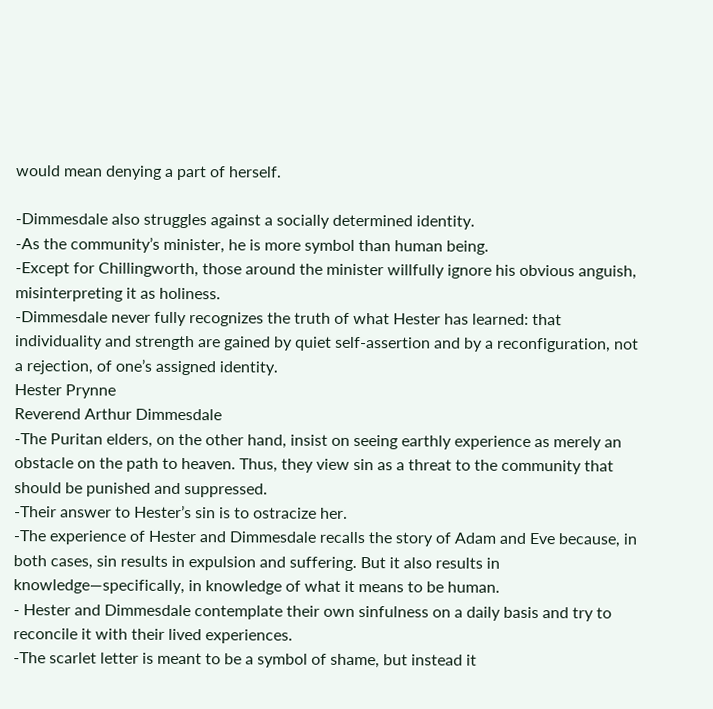would mean denying a part of herself.

-Dimmesdale also struggles against a socially determined identity.
-As the community’s minister, he is more symbol than human being.
-Except for Chillingworth, those around the minister willfully ignore his obvious anguish, misinterpreting it as holiness.
-Dimmesdale never fully recognizes the truth of what Hester has learned: that individuality and strength are gained by quiet self-assertion and by a reconfiguration, not a rejection, of one’s assigned identity.
Hester Prynne
Reverend Arthur Dimmesdale
-The Puritan elders, on the other hand, insist on seeing earthly experience as merely an obstacle on the path to heaven. Thus, they view sin as a threat to the community that should be punished and suppressed.
-Their answer to Hester’s sin is to ostracize her.
-The experience of Hester and Dimmesdale recalls the story of Adam and Eve because, in both cases, sin results in expulsion and suffering. But it also results in knowledge—specifically, in knowledge of what it means to be human.
- Hester and Dimmesdale contemplate their own sinfulness on a daily basis and try to reconcile it with their lived experiences.
-The scarlet letter is meant to be a symbol of shame, but instead it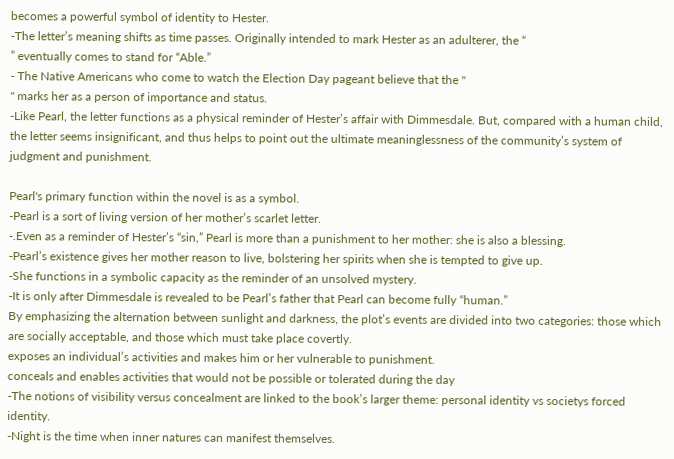becomes a powerful symbol of identity to Hester.
-The letter’s meaning shifts as time passes. Originally intended to mark Hester as an adulterer, the “
” eventually comes to stand for “Able.”
- The Native Americans who come to watch the Election Day pageant believe that the "
" marks her as a person of importance and status.
-Like Pearl, the letter functions as a physical reminder of Hester’s affair with Dimmesdale. But, compared with a human child, the letter seems insignificant, and thus helps to point out the ultimate meaninglessness of the community’s system of judgment and punishment.

Pearl's primary function within the novel is as a symbol.
-Pearl is a sort of living version of her mother’s scarlet letter.
-.Even as a reminder of Hester’s “sin,” Pearl is more than a punishment to her mother: she is also a blessing.
-Pearl’s existence gives her mother reason to live, bolstering her spirits when she is tempted to give up.
-She functions in a symbolic capacity as the reminder of an unsolved mystery.
-It is only after Dimmesdale is revealed to be Pearl’s father that Pearl can become fully “human.”
By emphasizing the alternation between sunlight and darkness, the plot’s events are divided into two categories: those which are socially acceptable, and those which must take place covertly.
exposes an individual’s activities and makes him or her vulnerable to punishment.
conceals and enables activities that would not be possible or tolerated during the day
-The notions of visibility versus concealment are linked to the book’s larger theme: personal identity vs societys forced identity.
-Night is the time when inner natures can manifest themselves.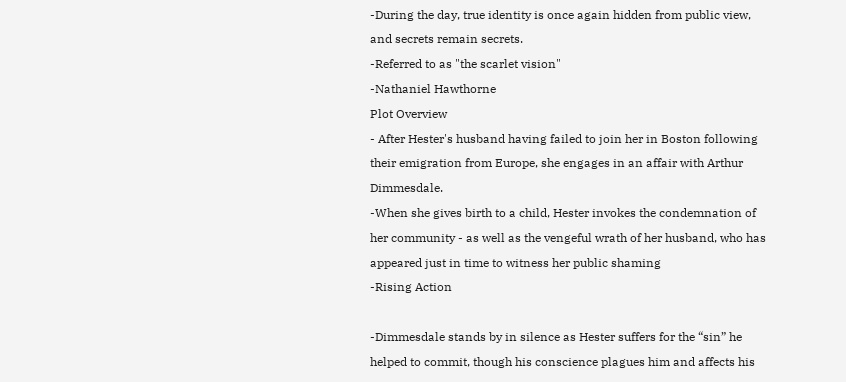-During the day, true identity is once again hidden from public view, and secrets remain secrets.
-Referred to as "the scarlet vision"
-Nathaniel Hawthorne
Plot Overview
- After Hester's husband having failed to join her in Boston following their emigration from Europe, she engages in an affair with Arthur Dimmesdale.
-When she gives birth to a child, Hester invokes the condemnation of her community - as well as the vengeful wrath of her husband, who has appeared just in time to witness her public shaming
-Rising Action

-Dimmesdale stands by in silence as Hester suffers for the “sin” he helped to commit, though his conscience plagues him and affects his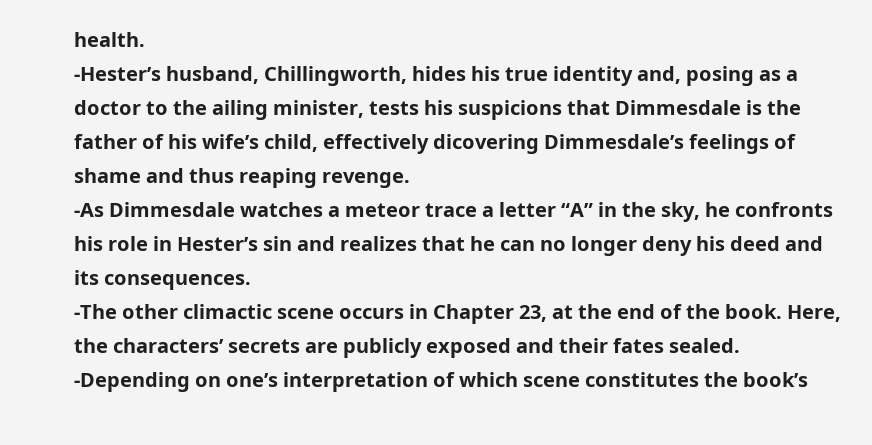health.
-Hester’s husband, Chillingworth, hides his true identity and, posing as a doctor to the ailing minister, tests his suspicions that Dimmesdale is the father of his wife’s child, effectively dicovering Dimmesdale’s feelings of shame and thus reaping revenge.
-As Dimmesdale watches a meteor trace a letter “A” in the sky, he confronts his role in Hester’s sin and realizes that he can no longer deny his deed and its consequences.
-The other climactic scene occurs in Chapter 23, at the end of the book. Here, the characters’ secrets are publicly exposed and their fates sealed.
-Depending on one’s interpretation of which scene constitutes the book’s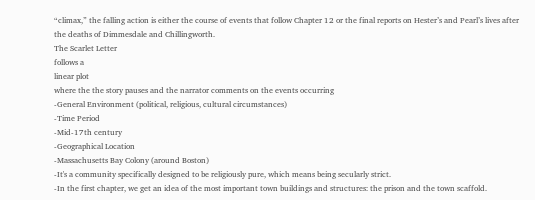“climax,” the falling action is either the course of events that follow Chapter 12 or the final reports on Hester’s and Pearl’s lives after the deaths of Dimmesdale and Chillingworth.
The Scarlet Letter
follows a
linear plot
where the the story pauses and the narrator comments on the events occurring
-General Environment (political, religious, cultural circumstances)
-Time Period
-Mid-17th century
-Geographical Location
-Massachusetts Bay Colony (around Boston)
-It's a community specifically designed to be religiously pure, which means being secularly strict.
-In the first chapter, we get an idea of the most important town buildings and structures: the prison and the town scaffold.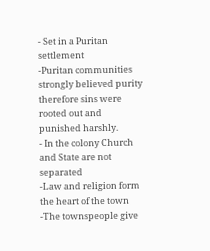- Set in a Puritan settlement
-Puritan communities strongly believed purity therefore sins were rooted out and punished harshly.
- In the colony Church and State are not separated
-Law and religion form the heart of the town
-The townspeople give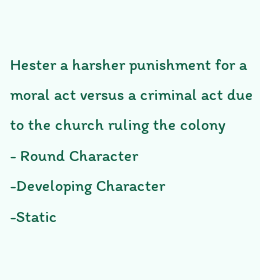Hester a harsher punishment for a moral act versus a criminal act due to the church ruling the colony
- Round Character
-Developing Character
-Static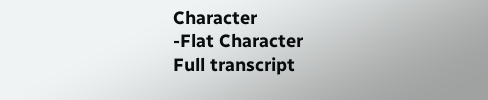Character
-Flat Character
Full transcript